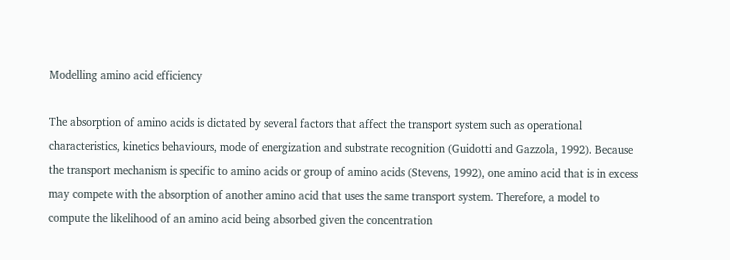Modelling amino acid efficiency

The absorption of amino acids is dictated by several factors that affect the transport system such as operational characteristics, kinetics behaviours, mode of energization and substrate recognition (Guidotti and Gazzola, 1992). Because the transport mechanism is specific to amino acids or group of amino acids (Stevens, 1992), one amino acid that is in excess may compete with the absorption of another amino acid that uses the same transport system. Therefore, a model to compute the likelihood of an amino acid being absorbed given the concentration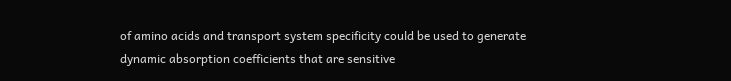of amino acids and transport system specificity could be used to generate dynamic absorption coefficients that are sensitive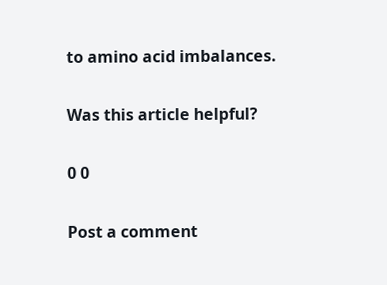to amino acid imbalances.

Was this article helpful?

0 0

Post a comment